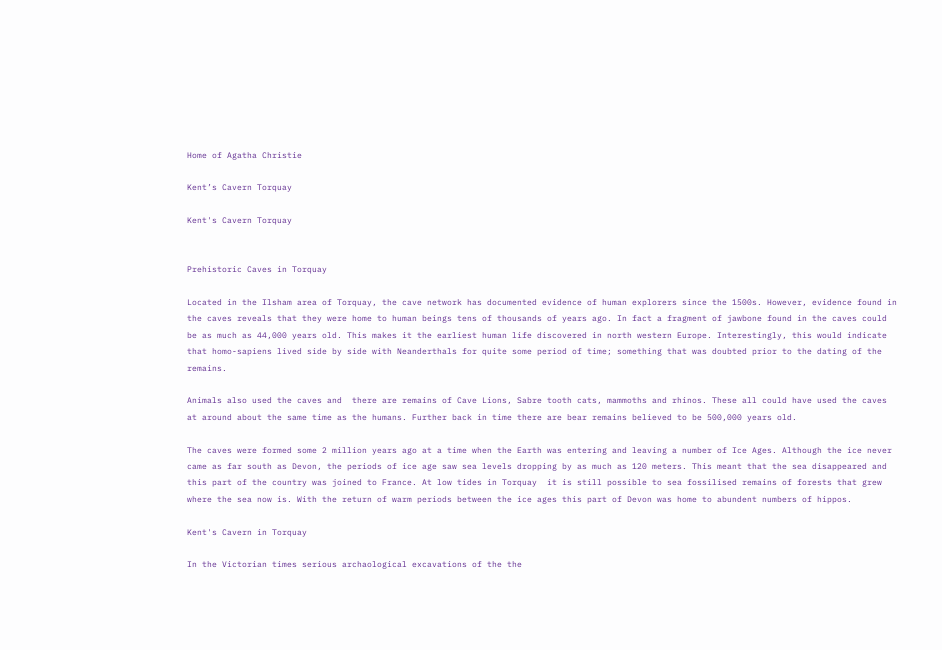Home of Agatha Christie

Kent’s Cavern Torquay

Kent's Cavern Torquay


Prehistoric Caves in Torquay

Located in the Ilsham area of Torquay, the cave network has documented evidence of human explorers since the 1500s. However, evidence found in the caves reveals that they were home to human beings tens of thousands of years ago. In fact a fragment of jawbone found in the caves could be as much as 44,000 years old. This makes it the earliest human life discovered in north western Europe. Interestingly, this would indicate that homo-sapiens lived side by side with Neanderthals for quite some period of time; something that was doubted prior to the dating of the remains.

Animals also used the caves and  there are remains of Cave Lions, Sabre tooth cats, mammoths and rhinos. These all could have used the caves at around about the same time as the humans. Further back in time there are bear remains believed to be 500,000 years old.

The caves were formed some 2 million years ago at a time when the Earth was entering and leaving a number of Ice Ages. Although the ice never came as far south as Devon, the periods of ice age saw sea levels dropping by as much as 120 meters. This meant that the sea disappeared and this part of the country was joined to France. At low tides in Torquay  it is still possible to sea fossilised remains of forests that grew where the sea now is. With the return of warm periods between the ice ages this part of Devon was home to abundent numbers of hippos.

Kent's Cavern in Torquay

In the Victorian times serious archaological excavations of the the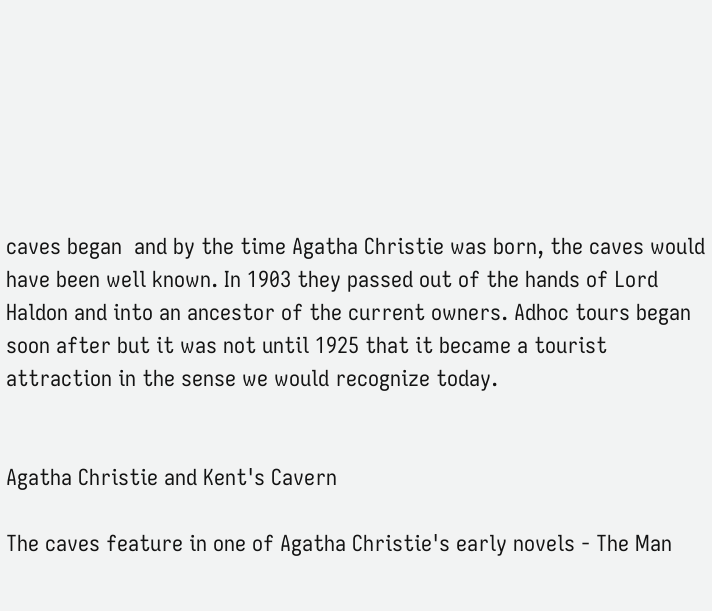caves began  and by the time Agatha Christie was born, the caves would have been well known. In 1903 they passed out of the hands of Lord Haldon and into an ancestor of the current owners. Adhoc tours began soon after but it was not until 1925 that it became a tourist attraction in the sense we would recognize today.


Agatha Christie and Kent's Cavern

The caves feature in one of Agatha Christie's early novels - The Man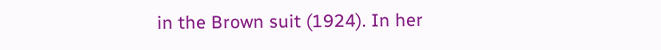in the Brown suit (1924). In her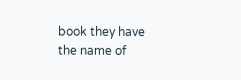book they have the name of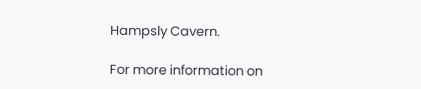Hampsly Cavern.

For more information on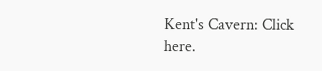Kent's Cavern: Click here.